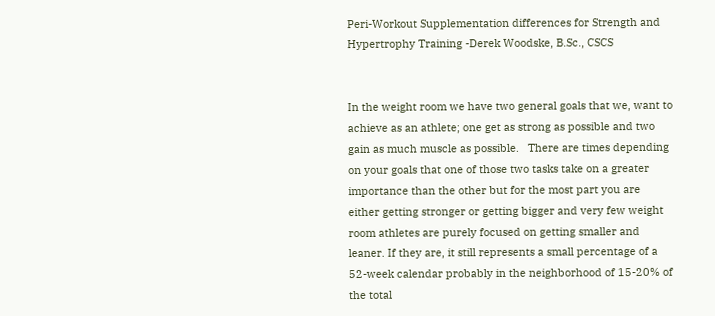Peri-Workout Supplementation differences for Strength and Hypertrophy Training -Derek Woodske, B.Sc., CSCS


In the weight room we have two general goals that we, want to achieve as an athlete; one get as strong as possible and two gain as much muscle as possible.   There are times depending on your goals that one of those two tasks take on a greater importance than the other but for the most part you are either getting stronger or getting bigger and very few weight room athletes are purely focused on getting smaller and leaner. If they are, it still represents a small percentage of a 52-week calendar probably in the neighborhood of 15-20% of the total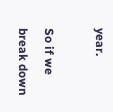year.

So if we break down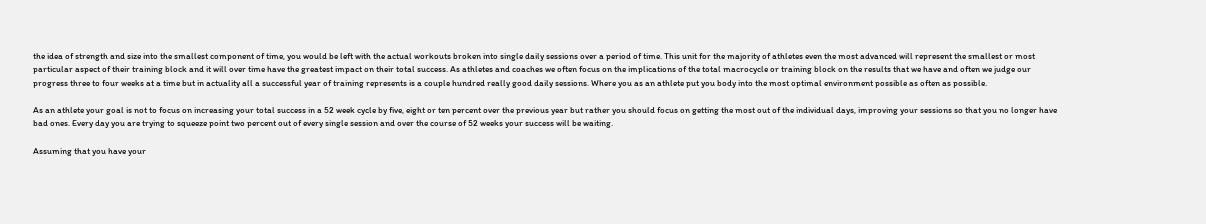the idea of strength and size into the smallest component of time, you would be left with the actual workouts broken into single daily sessions over a period of time. This unit for the majority of athletes even the most advanced will represent the smallest or most particular aspect of their training block and it will over time have the greatest impact on their total success. As athletes and coaches we often focus on the implications of the total macrocycle or training block on the results that we have and often we judge our progress three to four weeks at a time but in actuality all a successful year of training represents is a couple hundred really good daily sessions. Where you as an athlete put you body into the most optimal environment possible as often as possible.

As an athlete your goal is not to focus on increasing your total success in a 52 week cycle by five, eight or ten percent over the previous year but rather you should focus on getting the most out of the individual days, improving your sessions so that you no longer have bad ones. Every day you are trying to squeeze point two percent out of every single session and over the course of 52 weeks your success will be waiting.

Assuming that you have your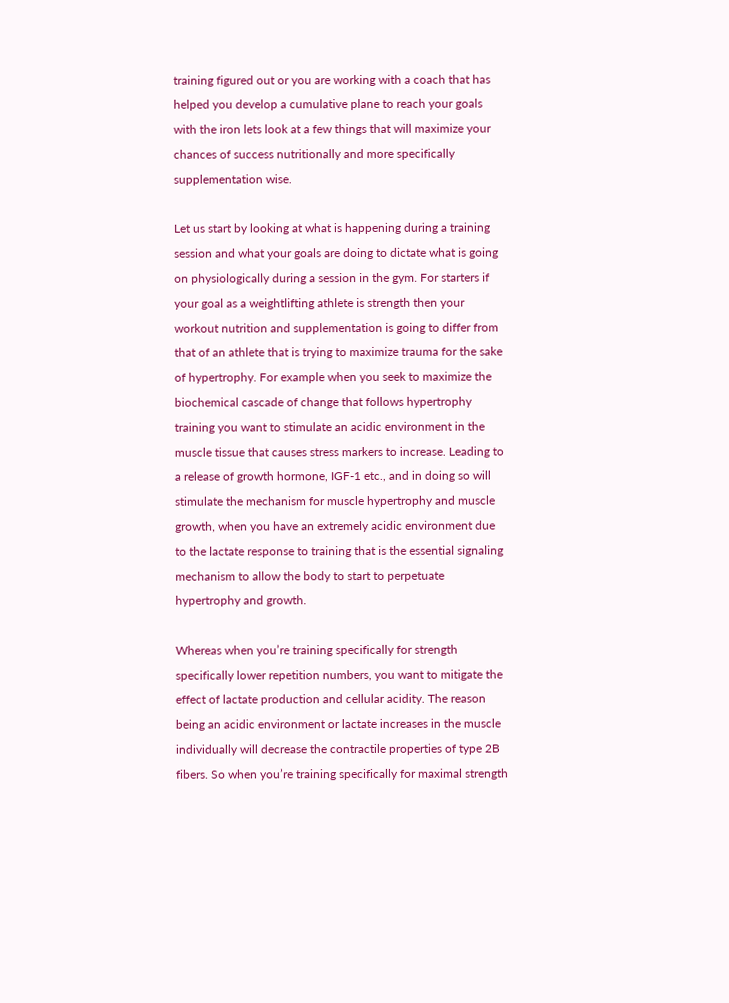training figured out or you are working with a coach that has helped you develop a cumulative plane to reach your goals with the iron lets look at a few things that will maximize your chances of success nutritionally and more specifically supplementation wise.

Let us start by looking at what is happening during a training session and what your goals are doing to dictate what is going on physiologically during a session in the gym. For starters if your goal as a weightlifting athlete is strength then your workout nutrition and supplementation is going to differ from that of an athlete that is trying to maximize trauma for the sake of hypertrophy. For example when you seek to maximize the biochemical cascade of change that follows hypertrophy training you want to stimulate an acidic environment in the muscle tissue that causes stress markers to increase. Leading to a release of growth hormone, IGF-1 etc., and in doing so will stimulate the mechanism for muscle hypertrophy and muscle growth, when you have an extremely acidic environment due to the lactate response to training that is the essential signaling mechanism to allow the body to start to perpetuate hypertrophy and growth.

Whereas when you’re training specifically for strength specifically lower repetition numbers, you want to mitigate the effect of lactate production and cellular acidity. The reason being an acidic environment or lactate increases in the muscle individually will decrease the contractile properties of type 2B fibers. So when you’re training specifically for maximal strength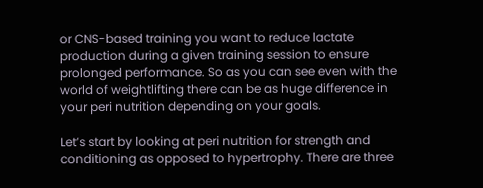or CNS-based training you want to reduce lactate production during a given training session to ensure prolonged performance. So as you can see even with the world of weightlifting there can be as huge difference in your peri nutrition depending on your goals.

Let’s start by looking at peri nutrition for strength and conditioning as opposed to hypertrophy. There are three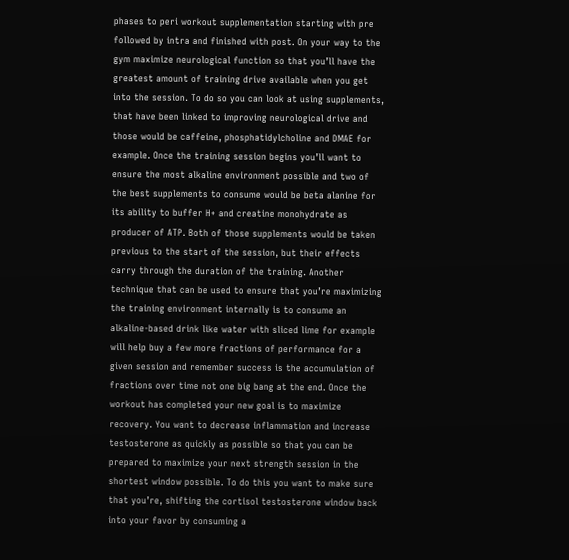phases to peri workout supplementation starting with pre followed by intra and finished with post. On your way to the gym maximize neurological function so that you’ll have the greatest amount of training drive available when you get into the session. To do so you can look at using supplements, that have been linked to improving neurological drive and those would be caffeine, phosphatidylcholine and DMAE for example. Once the training session begins you’ll want to ensure the most alkaline environment possible and two of the best supplements to consume would be beta alanine for its ability to buffer H+ and creatine monohydrate as producer of ATP. Both of those supplements would be taken previous to the start of the session, but their effects carry through the duration of the training. Another technique that can be used to ensure that you’re maximizing the training environment internally is to consume an alkaline-based drink like water with sliced lime for example will help buy a few more fractions of performance for a given session and remember success is the accumulation of fractions over time not one big bang at the end. Once the workout has completed your new goal is to maximize recovery. You want to decrease inflammation and increase testosterone as quickly as possible so that you can be prepared to maximize your next strength session in the shortest window possible. To do this you want to make sure that you’re, shifting the cortisol testosterone window back into your favor by consuming a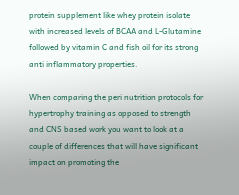protein supplement like whey protein isolate with increased levels of BCAA and L-Glutamine followed by vitamin C and fish oil for its strong anti inflammatory properties.

When comparing the peri nutrition protocols for hypertrophy training as opposed to strength and CNS based work you want to look at a couple of differences that will have significant impact on promoting the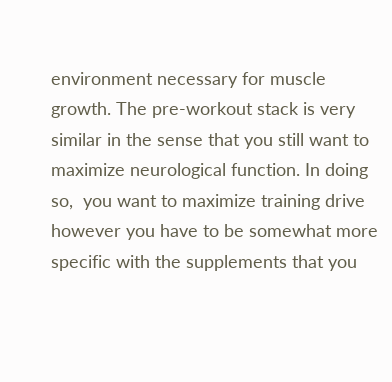environment necessary for muscle growth. The pre-workout stack is very similar in the sense that you still want to maximize neurological function. In doing so,  you want to maximize training drive however you have to be somewhat more specific with the supplements that you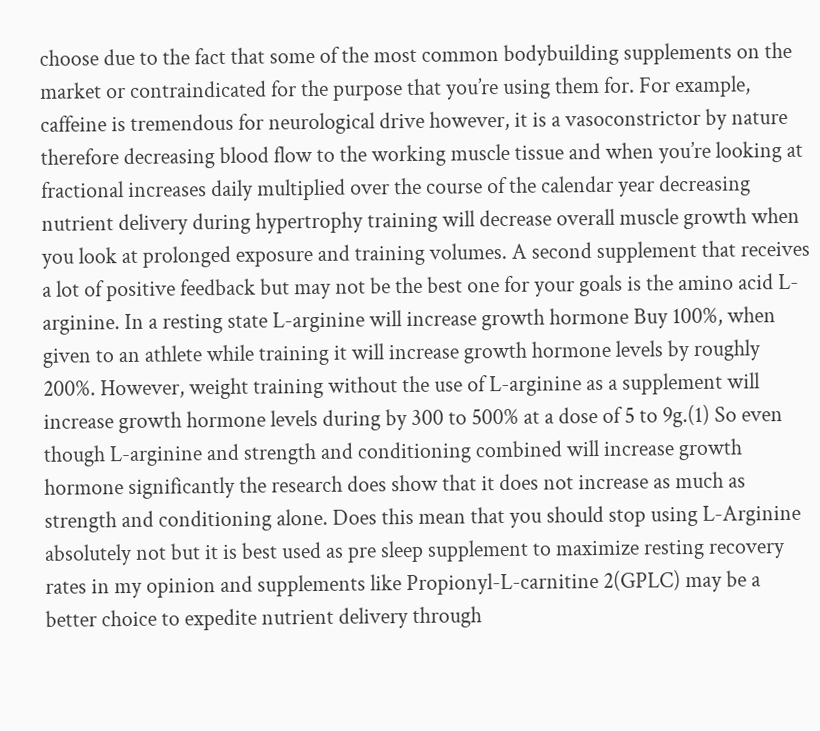choose due to the fact that some of the most common bodybuilding supplements on the market or contraindicated for the purpose that you’re using them for. For example, caffeine is tremendous for neurological drive however, it is a vasoconstrictor by nature therefore decreasing blood flow to the working muscle tissue and when you’re looking at fractional increases daily multiplied over the course of the calendar year decreasing nutrient delivery during hypertrophy training will decrease overall muscle growth when you look at prolonged exposure and training volumes. A second supplement that receives a lot of positive feedback but may not be the best one for your goals is the amino acid L-arginine. In a resting state L-arginine will increase growth hormone Buy 100%, when given to an athlete while training it will increase growth hormone levels by roughly 200%. However, weight training without the use of L-arginine as a supplement will increase growth hormone levels during by 300 to 500% at a dose of 5 to 9g.(1) So even though L-arginine and strength and conditioning combined will increase growth hormone significantly the research does show that it does not increase as much as strength and conditioning alone. Does this mean that you should stop using L-Arginine absolutely not but it is best used as pre sleep supplement to maximize resting recovery rates in my opinion and supplements like Propionyl-L-carnitine 2(GPLC) may be a better choice to expedite nutrient delivery through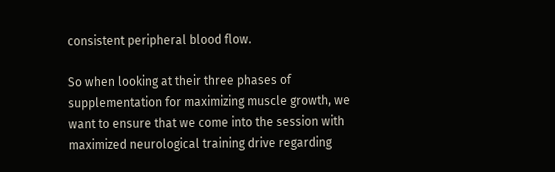consistent peripheral blood flow.

So when looking at their three phases of supplementation for maximizing muscle growth, we want to ensure that we come into the session with maximized neurological training drive regarding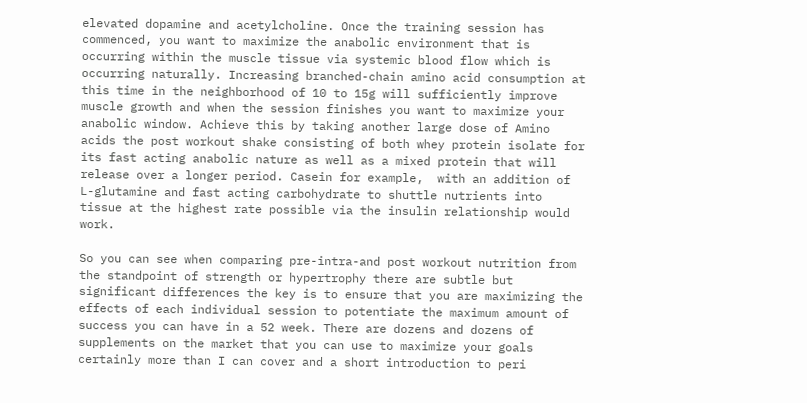elevated dopamine and acetylcholine. Once the training session has commenced, you want to maximize the anabolic environment that is occurring within the muscle tissue via systemic blood flow which is occurring naturally. Increasing branched-chain amino acid consumption at this time in the neighborhood of 10 to 15g will sufficiently improve muscle growth and when the session finishes you want to maximize your anabolic window. Achieve this by taking another large dose of Amino acids the post workout shake consisting of both whey protein isolate for its fast acting anabolic nature as well as a mixed protein that will release over a longer period. Casein for example,  with an addition of L-glutamine and fast acting carbohydrate to shuttle nutrients into tissue at the highest rate possible via the insulin relationship would work.

So you can see when comparing pre-intra-and post workout nutrition from the standpoint of strength or hypertrophy there are subtle but significant differences the key is to ensure that you are maximizing the effects of each individual session to potentiate the maximum amount of success you can have in a 52 week. There are dozens and dozens of supplements on the market that you can use to maximize your goals certainly more than I can cover and a short introduction to peri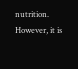nutrition. However, it is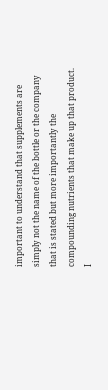important to understand that supplements are simply not the name of the bottle or the company that is stated but more importantly the compounding nutrients that make up that product. I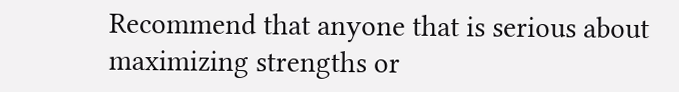Recommend that anyone that is serious about maximizing strengths or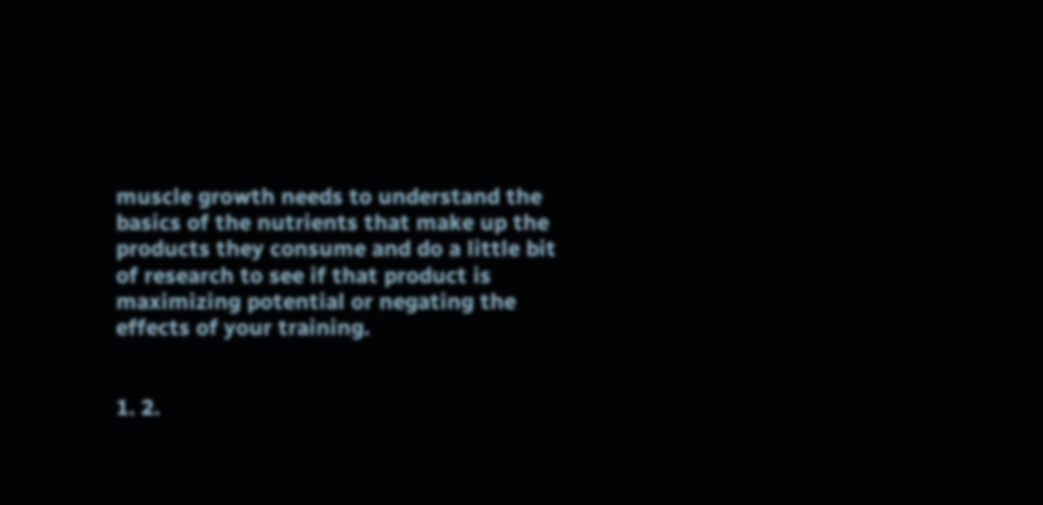muscle growth needs to understand the basics of the nutrients that make up the products they consume and do a little bit of research to see if that product is maximizing potential or negating the effects of your training.


1. 2.